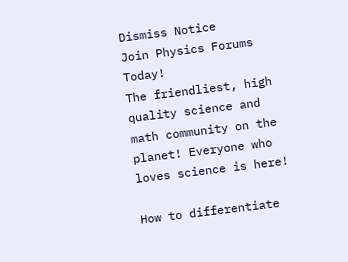Dismiss Notice
Join Physics Forums Today!
The friendliest, high quality science and math community on the planet! Everyone who loves science is here!

How to differentiate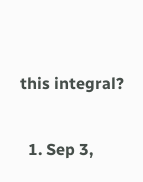this integral?

  1. Sep 3,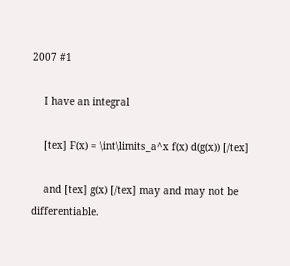2007 #1

    I have an integral

    [tex] F(x) = \int\limits_a^x f(x) d(g(x)) [/tex]

    and [tex] g(x) [/tex] may and may not be differentiable.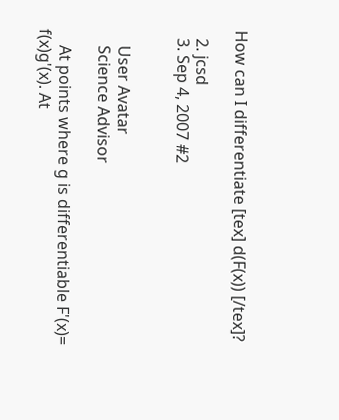How can I differentiate [tex] d(F(x)) [/tex]?

  2. jcsd
  3. Sep 4, 2007 #2


    User Avatar
    Science Advisor

    At points where g is differentiable F'(x)= f(x)g'(x). At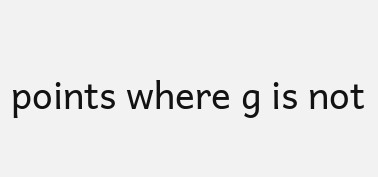points where g is not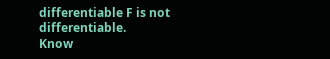differentiable F is not differentiable.
Know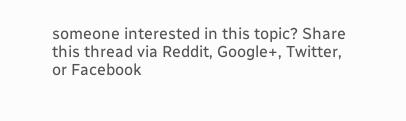someone interested in this topic? Share this thread via Reddit, Google+, Twitter, or Facebook